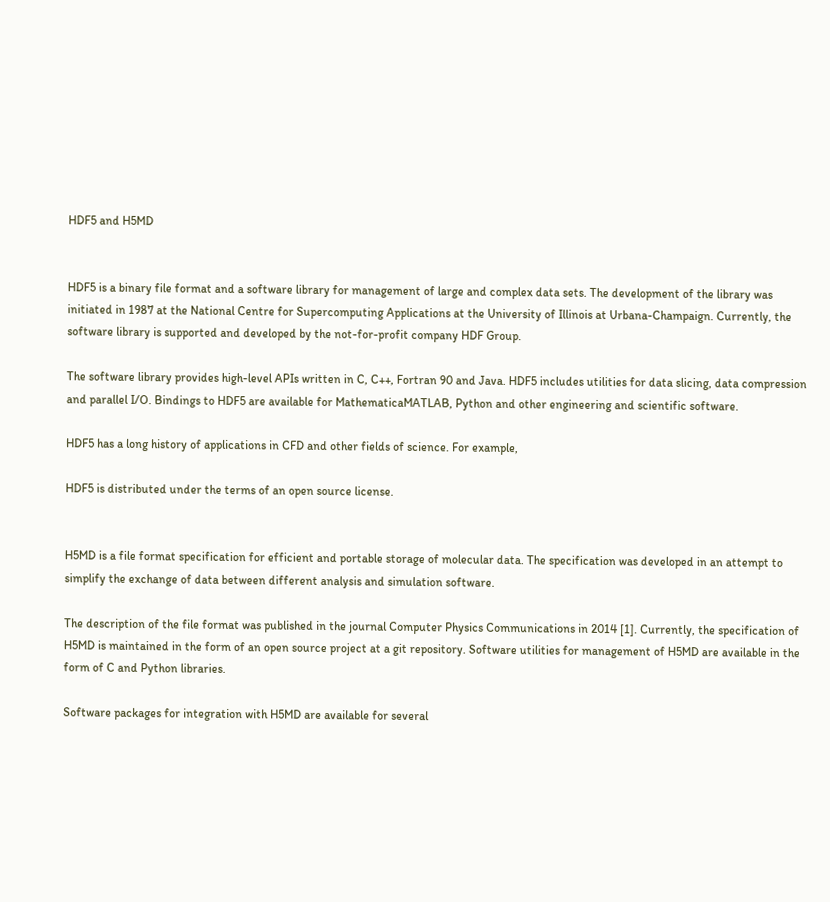HDF5 and H5MD


HDF5 is a binary file format and a software library for management of large and complex data sets. The development of the library was initiated in 1987 at the National Centre for Supercomputing Applications at the University of Illinois at Urbana-Champaign. Currently, the software library is supported and developed by the not-for-profit company HDF Group.

The software library provides high-level APIs written in C, C++, Fortran 90 and Java. HDF5 includes utilities for data slicing, data compression and parallel I/O. Bindings to HDF5 are available for MathematicaMATLAB, Python and other engineering and scientific software.

HDF5 has a long history of applications in CFD and other fields of science. For example,

HDF5 is distributed under the terms of an open source license.


H5MD is a file format specification for efficient and portable storage of molecular data. The specification was developed in an attempt to simplify the exchange of data between different analysis and simulation software.

The description of the file format was published in the journal Computer Physics Communications in 2014 [1]. Currently, the specification of H5MD is maintained in the form of an open source project at a git repository. Software utilities for management of H5MD are available in the form of C and Python libraries.

Software packages for integration with H5MD are available for several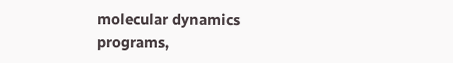molecular dynamics programs,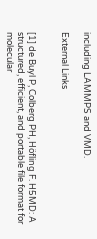including LAMMPS and VMD.

External Links


[1] de Buyl P, Colberg PH, Höfling F. H5MD: A structured, efficient, and portable file format for molecular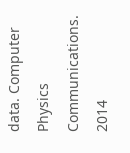data. Computer Physics Communications. 2014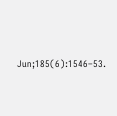Jun;185(6):1546–53.